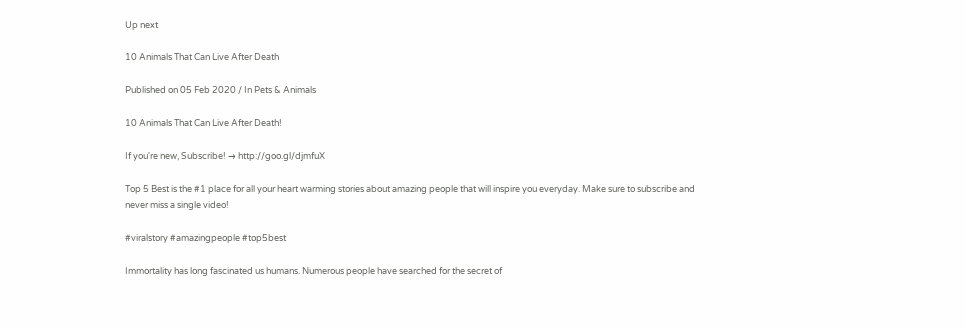Up next

10 Animals That Can Live After Death

Published on 05 Feb 2020 / In Pets & Animals

10 Animals That Can Live After Death!

If you're new, Subscribe! → http://goo.gl/djmfuX

Top 5 Best is the #1 place for all your heart warming stories about amazing people that will inspire you everyday. Make sure to subscribe and never miss a single video!

#viralstory #amazingpeople #top5best

Immortality has long fascinated us humans. Numerous people have searched for the secret of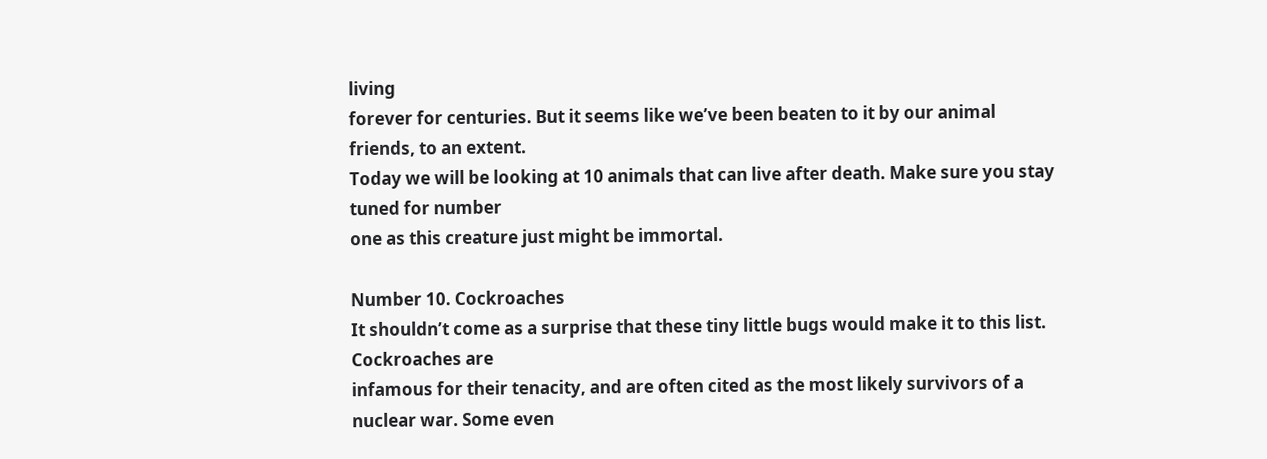living
forever for centuries. But it seems like we’ve been beaten to it by our animal friends, to an extent.
Today we will be looking at 10 animals that can live after death. Make sure you stay tuned for number
one as this creature just might be immortal.

Number 10. Cockroaches
It shouldn’t come as a surprise that these tiny little bugs would make it to this list. Cockroaches are
infamous for their tenacity, and are often cited as the most likely survivors of a nuclear war. Some even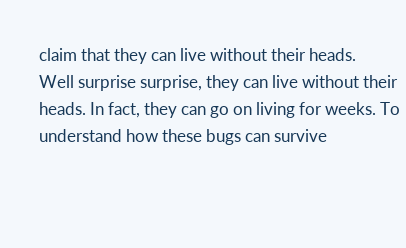claim that they can live without their heads.
Well surprise surprise, they can live without their heads. In fact, they can go on living for weeks. To
understand how these bugs can survive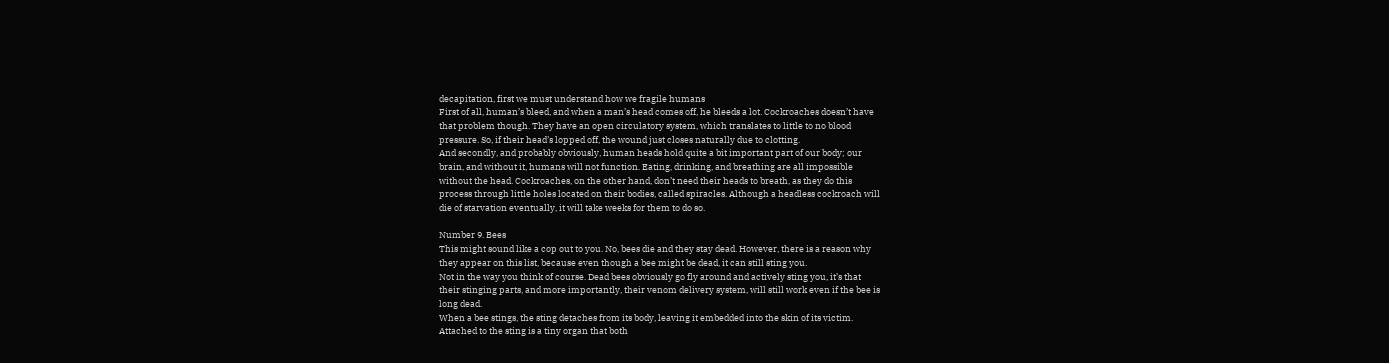decapitation, first we must understand how we fragile humans
First of all, human’s bleed, and when a man’s head comes off, he bleeds a lot. Cockroaches doesn’t have
that problem though. They have an open circulatory system, which translates to little to no blood
pressure. So, if their head’s lopped off, the wound just closes naturally due to clotting.
And secondly, and probably obviously, human heads hold quite a bit important part of our body; our
brain, and without it, humans will not function. Eating, drinking, and breathing are all impossible
without the head. Cockroaches, on the other hand, don’t need their heads to breath, as they do this
process through little holes located on their bodies, called spiracles. Although a headless cockroach will
die of starvation eventually, it will take weeks for them to do so.

Number 9. Bees
This might sound like a cop out to you. No, bees die and they stay dead. However, there is a reason why
they appear on this list, because even though a bee might be dead, it can still sting you.
Not in the way you think of course. Dead bees obviously go fly around and actively sting you, it’s that
their stinging parts, and more importantly, their venom delivery system, will still work even if the bee is
long dead.
When a bee stings, the sting detaches from its body, leaving it embedded into the skin of its victim.
Attached to the sting is a tiny organ that both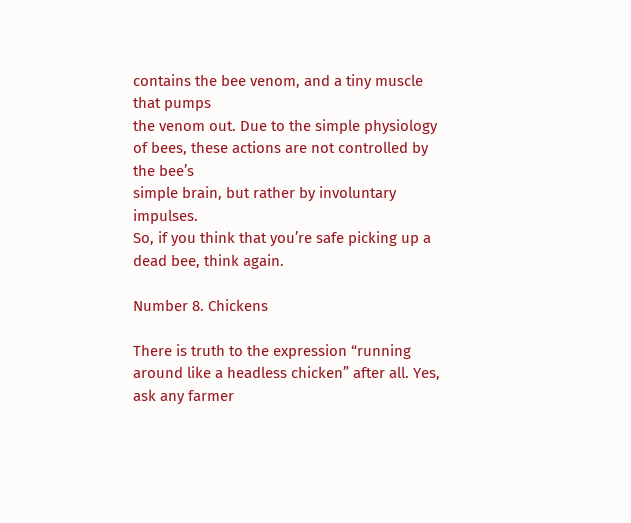contains the bee venom, and a tiny muscle that pumps
the venom out. Due to the simple physiology of bees, these actions are not controlled by the bee’s
simple brain, but rather by involuntary impulses.
So, if you think that you’re safe picking up a dead bee, think again.

Number 8. Chickens

There is truth to the expression “running around like a headless chicken” after all. Yes, ask any farmer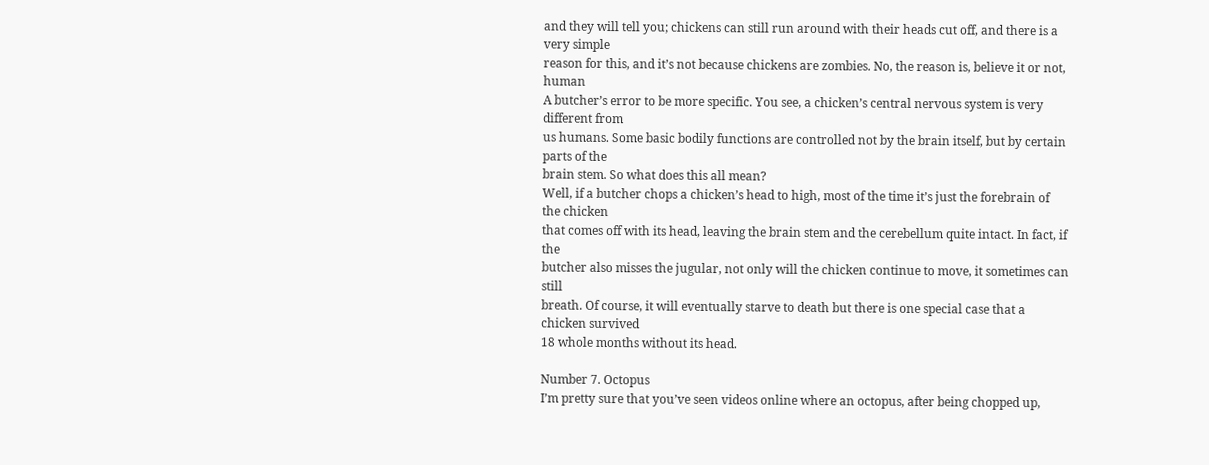and they will tell you; chickens can still run around with their heads cut off, and there is a very simple
reason for this, and it’s not because chickens are zombies. No, the reason is, believe it or not, human
A butcher’s error to be more specific. You see, a chicken’s central nervous system is very different from
us humans. Some basic bodily functions are controlled not by the brain itself, but by certain parts of the
brain stem. So what does this all mean?
Well, if a butcher chops a chicken’s head to high, most of the time it’s just the forebrain of the chicken
that comes off with its head, leaving the brain stem and the cerebellum quite intact. In fact, if the
butcher also misses the jugular, not only will the chicken continue to move, it sometimes can still
breath. Of course, it will eventually starve to death but there is one special case that a chicken survived
18 whole months without its head.

Number 7. Octopus
I’m pretty sure that you’ve seen videos online where an octopus, after being chopped up,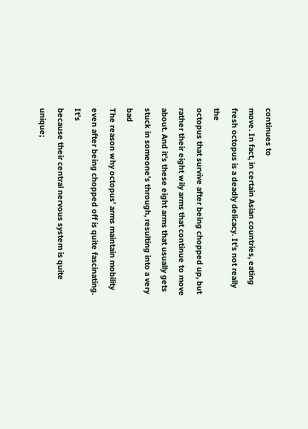continues to
move. In fact, in certain Asian countries, eating fresh octopus is a deadly delicacy. It’s not really the
octopus that survive after being chopped up, but rather their eight wily arms that continue to move
about. And it’s these eight arms that usually gets stuck in someone’s through, resulting into a very bad
The reason why octopus’ arms maintain mobility even after being chopped off is quite fascinating. It’s
because their central nervous system is quite unique;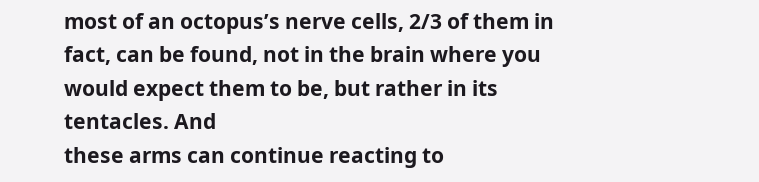most of an octopus’s nerve cells, 2/3 of them in
fact, can be found, not in the brain where you would expect them to be, but rather in its tentacles. And
these arms can continue reacting to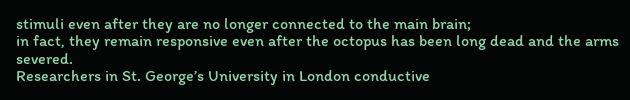stimuli even after they are no longer connected to the main brain;
in fact, they remain responsive even after the octopus has been long dead and the arms severed.
Researchers in St. George’s University in London conductive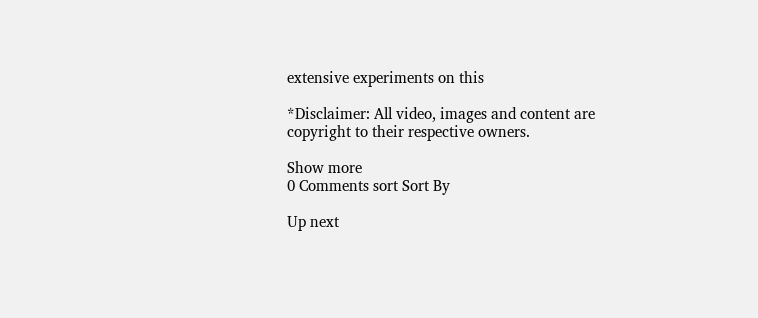extensive experiments on this

*Disclaimer: All video, images and content are copyright to their respective owners.

Show more
0 Comments sort Sort By

Up next